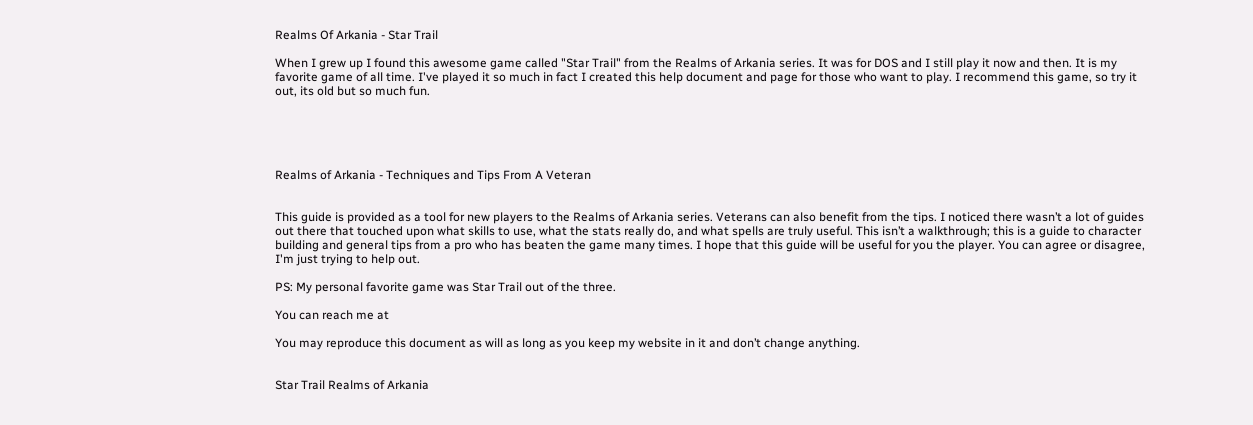Realms Of Arkania - Star Trail

When I grew up I found this awesome game called "Star Trail" from the Realms of Arkania series. It was for DOS and I still play it now and then. It is my favorite game of all time. I've played it so much in fact I created this help document and page for those who want to play. I recommend this game, so try it out, its old but so much fun.





Realms of Arkania - Techniques and Tips From A Veteran


This guide is provided as a tool for new players to the Realms of Arkania series. Veterans can also benefit from the tips. I noticed there wasn’t a lot of guides out there that touched upon what skills to use, what the stats really do, and what spells are truly useful. This isn’t a walkthrough; this is a guide to character building and general tips from a pro who has beaten the game many times. I hope that this guide will be useful for you the player. You can agree or disagree, I'm just trying to help out.

PS: My personal favorite game was Star Trail out of the three.

You can reach me at

You may reproduce this document as will as long as you keep my website in it and don’t change anything.


Star Trail Realms of Arkania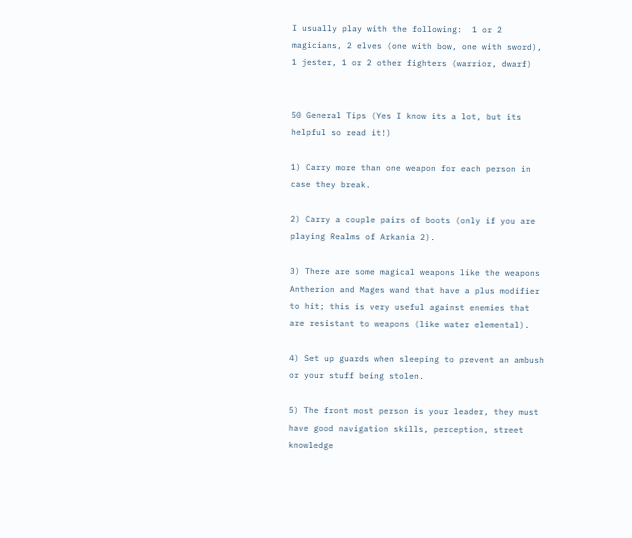I usually play with the following:  1 or 2 magicians, 2 elves (one with bow, one with sword), 1 jester, 1 or 2 other fighters (warrior, dwarf)


50 General Tips (Yes I know its a lot, but its helpful so read it!)

1) Carry more than one weapon for each person in case they break.

2) Carry a couple pairs of boots (only if you are playing Realms of Arkania 2).

3) There are some magical weapons like the weapons Antherion and Mages wand that have a plus modifier to hit; this is very useful against enemies that are resistant to weapons (like water elemental).

4) Set up guards when sleeping to prevent an ambush or your stuff being stolen.

5) The front most person is your leader, they must have good navigation skills, perception, street knowledge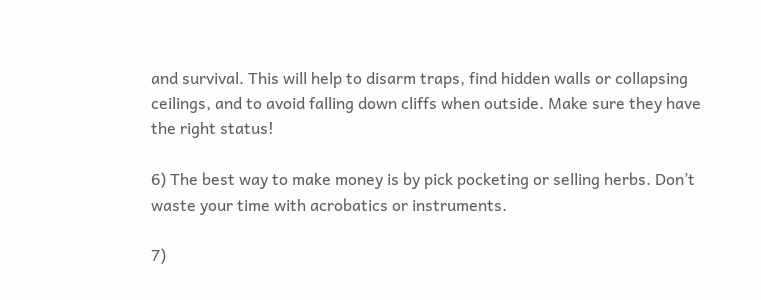and survival. This will help to disarm traps, find hidden walls or collapsing ceilings, and to avoid falling down cliffs when outside. Make sure they have the right status!

6) The best way to make money is by pick pocketing or selling herbs. Don’t waste your time with acrobatics or instruments.

7)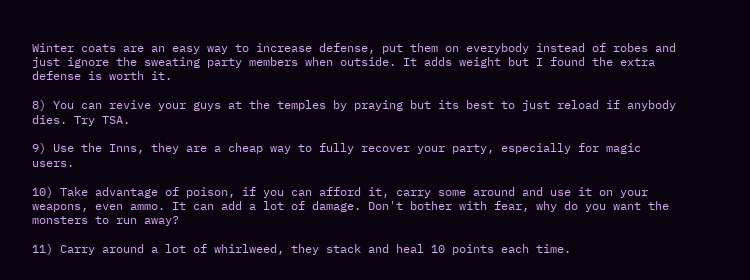Winter coats are an easy way to increase defense, put them on everybody instead of robes and just ignore the sweating party members when outside. It adds weight but I found the extra defense is worth it.

8) You can revive your guys at the temples by praying but its best to just reload if anybody dies. Try TSA.

9) Use the Inns, they are a cheap way to fully recover your party, especially for magic users.

10) Take advantage of poison, if you can afford it, carry some around and use it on your weapons, even ammo. It can add a lot of damage. Don't bother with fear, why do you want the monsters to run away?

11) Carry around a lot of whirlweed, they stack and heal 10 points each time.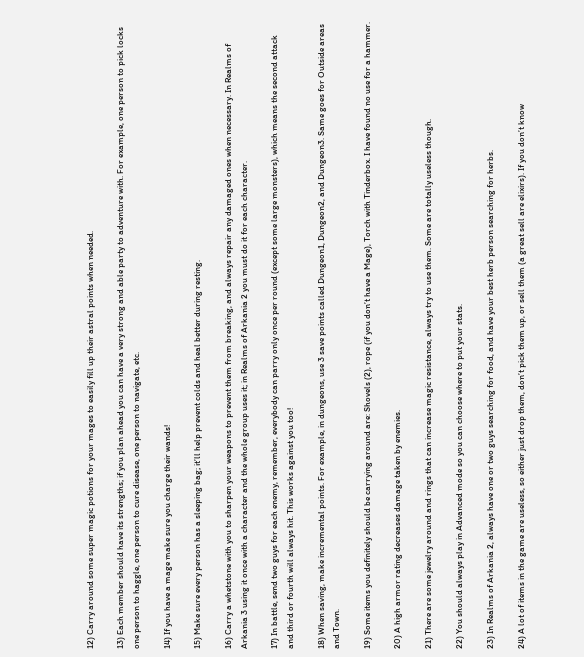12) Carry around some super magic potions for your mages to easily fill up their astral points when needed.

13) Each member should have its strengths; if you plan ahead you can have a very strong and able party to adventure with. For example, one person to pick locks one person to haggle, one person to cure disease, one person to navigate, etc.

14) If you have a mage make sure you charge their wands!

15) Make sure every person has a sleeping bag; it’ll help prevent colds and heal better during resting.

16) Carry a whetstone with you to sharpen your weapons to prevent them from breaking, and always repair any damaged ones when necessary. In Realms of Arkania 3 using it once with a character and the whole group uses it; in Realms of Arkania 2 you must do it for each character.

17) In battle, send two guys for each enemy, remember, everybody can parry only once per round (except some large monsters), which means the second attack and third or fourth will always hit. This works against you too!

18) When saving, make incremental points. For example, in dungeons, use 3 save points called Dungeon1, Dungeon2, and Dungeon3. Same goes for Outside areas and Town.

19) Some items you definitely should be carrying around are: Shovels (2), rope (if you don’t have a Mage), Torch with Tinderbox. I have found no use for a hammer.

20) A high armor rating decreases damage taken by enemies.

21) There are some jewelry around and rings that can increase magic resistance, always try to use them. Some are totally useless though.

22) You should always play in Advanced mode so you can choose where to put your stats.

23) In Realms of Arkania 2, always have one or two guys searching for food, and have your best herb person searching for herbs.

24) A lot of items in the game are useless, so either just drop them, don’t pick them up, or sell them (a great sell are elixirs). If you don’t know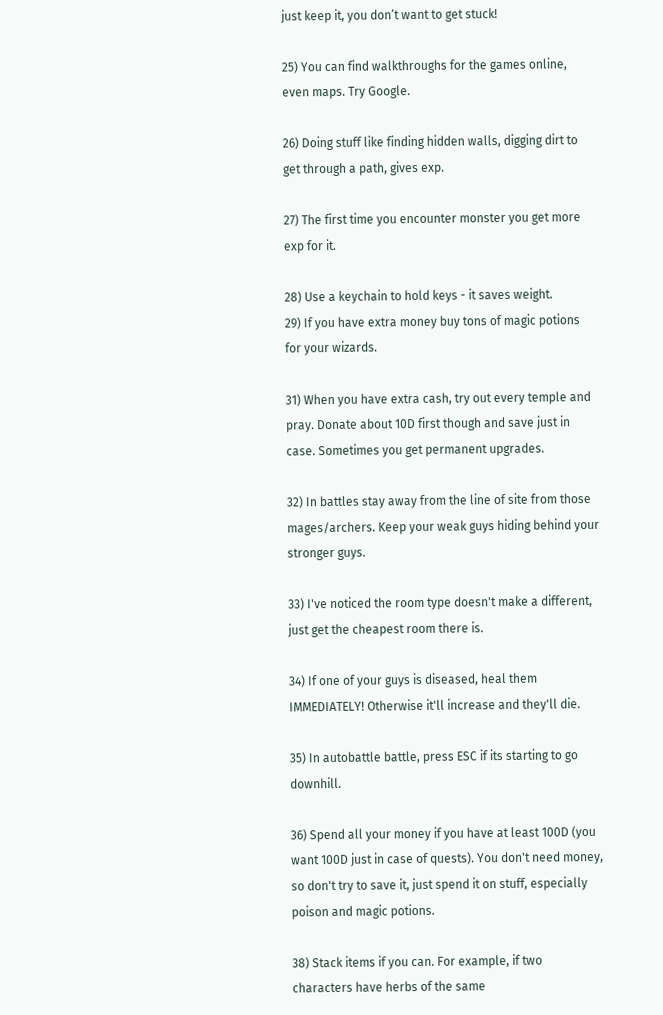just keep it, you don’t want to get stuck!

25) You can find walkthroughs for the games online, even maps. Try Google.

26) Doing stuff like finding hidden walls, digging dirt to get through a path, gives exp.

27) The first time you encounter monster you get more exp for it.

28) Use a keychain to hold keys - it saves weight.
29) If you have extra money buy tons of magic potions for your wizards.

31) When you have extra cash, try out every temple and pray. Donate about 10D first though and save just in case. Sometimes you get permanent upgrades.

32) In battles stay away from the line of site from those mages/archers. Keep your weak guys hiding behind your stronger guys.

33) I've noticed the room type doesn't make a different, just get the cheapest room there is.

34) If one of your guys is diseased, heal them IMMEDIATELY! Otherwise it'll increase and they'll die.

35) In autobattle battle, press ESC if its starting to go downhill.

36) Spend all your money if you have at least 100D (you want 100D just in case of quests). You don't need money, so don't try to save it, just spend it on stuff, especially poison and magic potions.

38) Stack items if you can. For example, if two characters have herbs of the same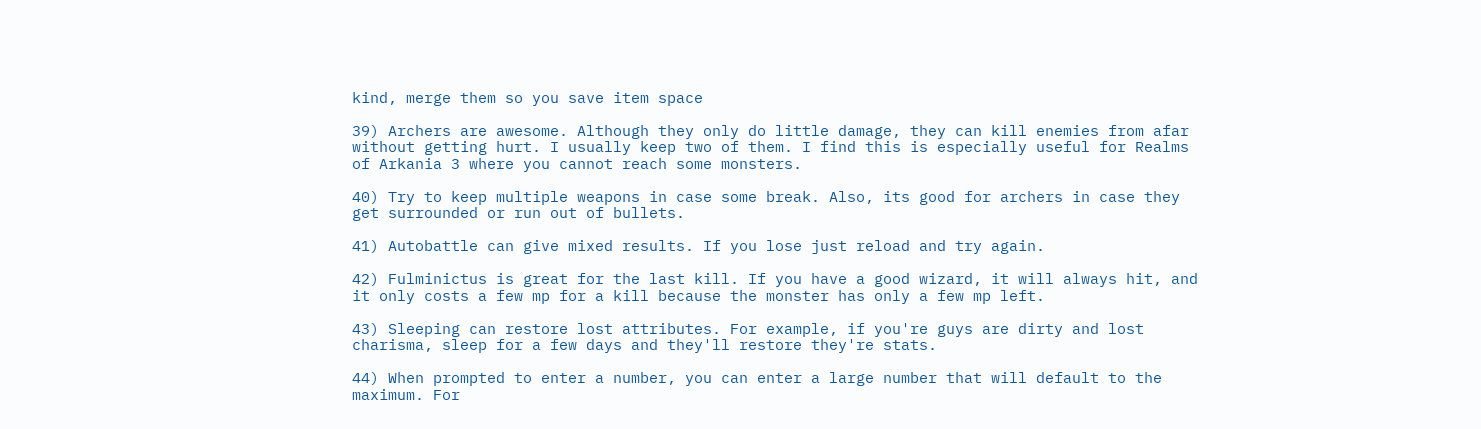kind, merge them so you save item space

39) Archers are awesome. Although they only do little damage, they can kill enemies from afar without getting hurt. I usually keep two of them. I find this is especially useful for Realms of Arkania 3 where you cannot reach some monsters.

40) Try to keep multiple weapons in case some break. Also, its good for archers in case they get surrounded or run out of bullets.

41) Autobattle can give mixed results. If you lose just reload and try again.

42) Fulminictus is great for the last kill. If you have a good wizard, it will always hit, and it only costs a few mp for a kill because the monster has only a few mp left.

43) Sleeping can restore lost attributes. For example, if you're guys are dirty and lost charisma, sleep for a few days and they'll restore they're stats.

44) When prompted to enter a number, you can enter a large number that will default to the maximum. For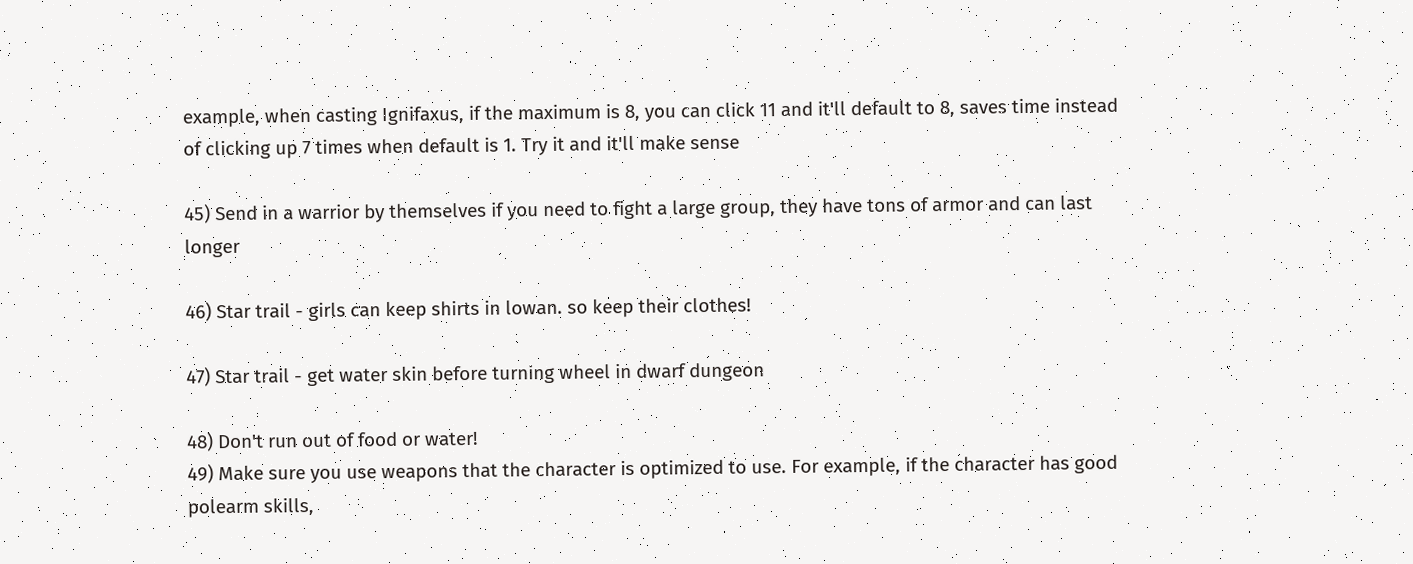example, when casting Ignifaxus, if the maximum is 8, you can click 11 and it'll default to 8, saves time instead of clicking up 7 times when default is 1. Try it and it'll make sense

45) Send in a warrior by themselves if you need to fight a large group, they have tons of armor and can last longer

46) Star trail - girls can keep shirts in lowan. so keep their clothes!

47) Star trail - get water skin before turning wheel in dwarf dungeon

48) Don't run out of food or water!
49) Make sure you use weapons that the character is optimized to use. For example, if the character has good polearm skills,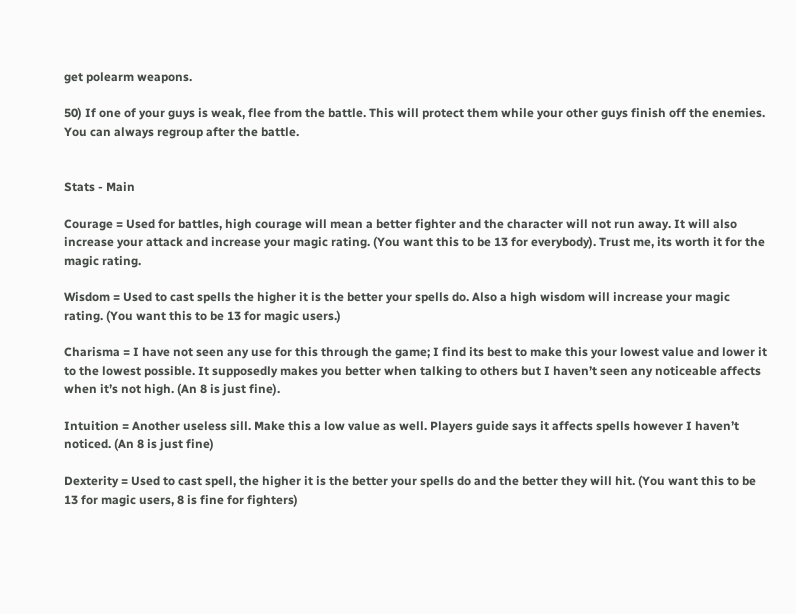get polearm weapons.

50) If one of your guys is weak, flee from the battle. This will protect them while your other guys finish off the enemies. You can always regroup after the battle.


Stats - Main

Courage = Used for battles, high courage will mean a better fighter and the character will not run away. It will also increase your attack and increase your magic rating. (You want this to be 13 for everybody). Trust me, its worth it for the magic rating.

Wisdom = Used to cast spells the higher it is the better your spells do. Also a high wisdom will increase your magic rating. (You want this to be 13 for magic users.)

Charisma = I have not seen any use for this through the game; I find its best to make this your lowest value and lower it to the lowest possible. It supposedly makes you better when talking to others but I haven’t seen any noticeable affects when it’s not high. (An 8 is just fine).

Intuition = Another useless sill. Make this a low value as well. Players guide says it affects spells however I haven’t noticed. (An 8 is just fine)

Dexterity = Used to cast spell, the higher it is the better your spells do and the better they will hit. (You want this to be 13 for magic users, 8 is fine for fighters)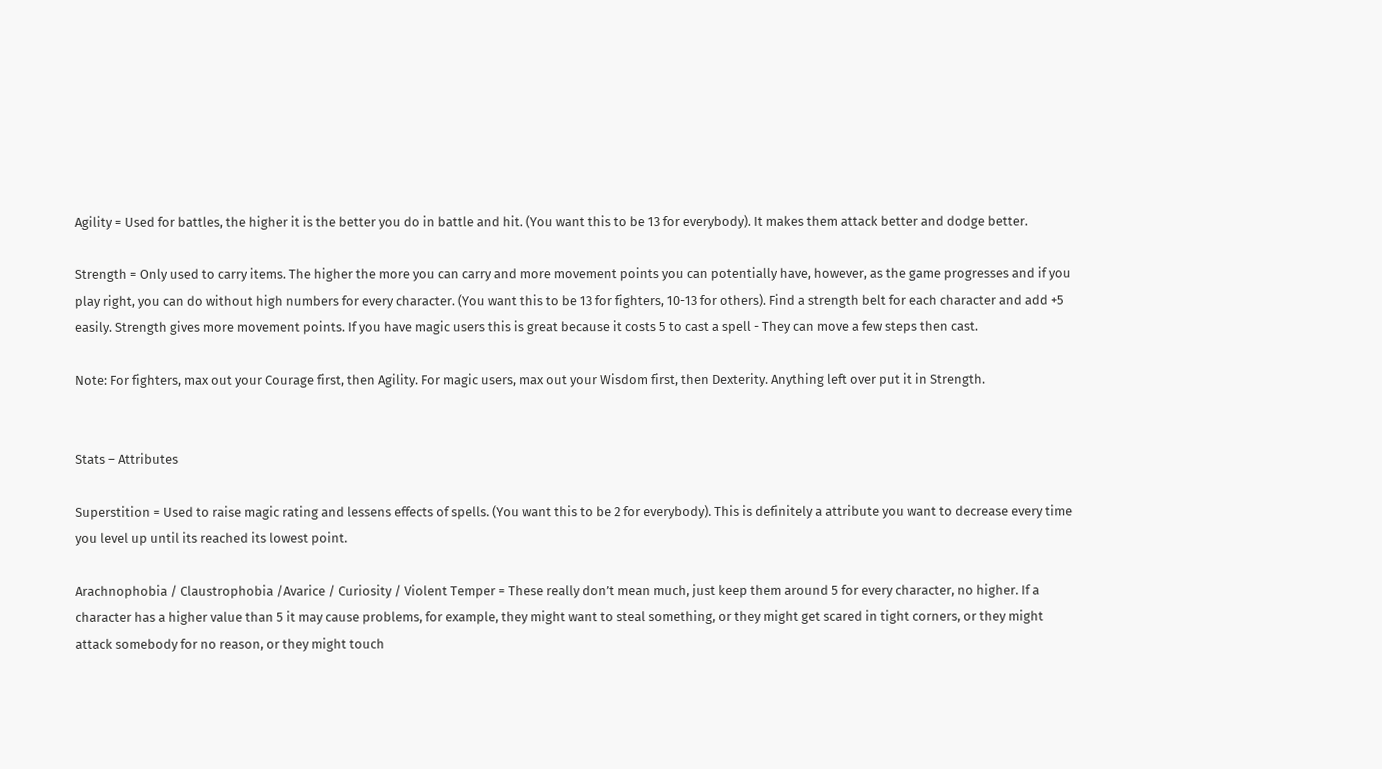Agility = Used for battles, the higher it is the better you do in battle and hit. (You want this to be 13 for everybody). It makes them attack better and dodge better.

Strength = Only used to carry items. The higher the more you can carry and more movement points you can potentially have, however, as the game progresses and if you play right, you can do without high numbers for every character. (You want this to be 13 for fighters, 10-13 for others). Find a strength belt for each character and add +5 easily. Strength gives more movement points. If you have magic users this is great because it costs 5 to cast a spell - They can move a few steps then cast.

Note: For fighters, max out your Courage first, then Agility. For magic users, max out your Wisdom first, then Dexterity. Anything left over put it in Strength.


Stats – Attributes

Superstition = Used to raise magic rating and lessens effects of spells. (You want this to be 2 for everybody). This is definitely a attribute you want to decrease every time you level up until its reached its lowest point.

Arachnophobia / Claustrophobia /Avarice / Curiosity / Violent Temper = These really don’t mean much, just keep them around 5 for every character, no higher. If a character has a higher value than 5 it may cause problems, for example, they might want to steal something, or they might get scared in tight corners, or they might attack somebody for no reason, or they might touch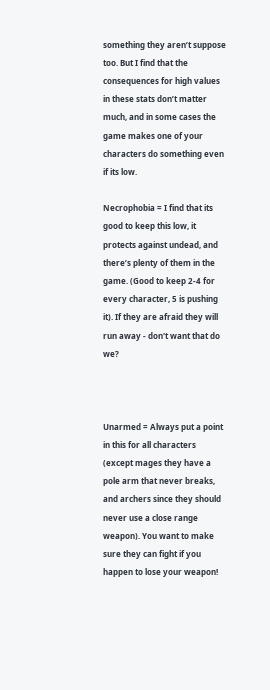something they aren’t suppose too. But I find that the consequences for high values in these stats don’t matter much, and in some cases the game makes one of your characters do something even if its low.

Necrophobia = I find that its good to keep this low, it protects against undead, and there’s plenty of them in the game. (Good to keep 2-4 for every character, 5 is pushing it). If they are afraid they will run away - don't want that do we?



Unarmed = Always put a point in this for all characters (except mages they have a pole arm that never breaks, and archers since they should never use a close range weapon). You want to make sure they can fight if you happen to lose your weapon!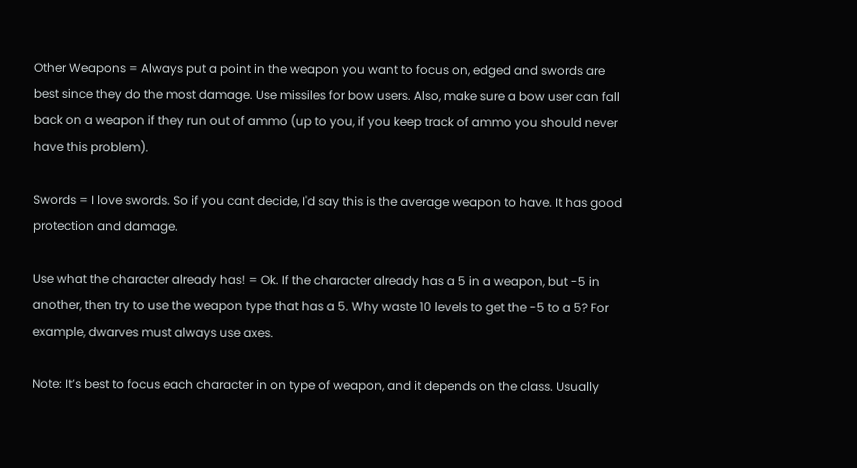Other Weapons = Always put a point in the weapon you want to focus on, edged and swords are best since they do the most damage. Use missiles for bow users. Also, make sure a bow user can fall back on a weapon if they run out of ammo (up to you, if you keep track of ammo you should never have this problem).

Swords = I love swords. So if you cant decide, I'd say this is the average weapon to have. It has good protection and damage.

Use what the character already has! = Ok. If the character already has a 5 in a weapon, but -5 in another, then try to use the weapon type that has a 5. Why waste 10 levels to get the -5 to a 5? For example, dwarves must always use axes.

Note: It’s best to focus each character in on type of weapon, and it depends on the class. Usually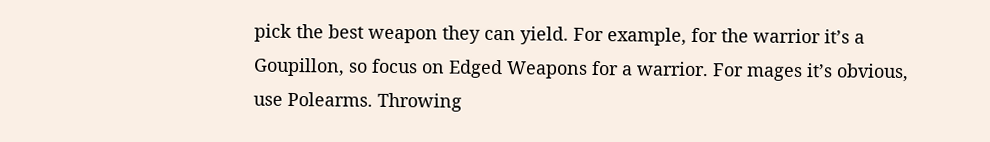pick the best weapon they can yield. For example, for the warrior it’s a Goupillon, so focus on Edged Weapons for a warrior. For mages it’s obvious, use Polearms. Throwing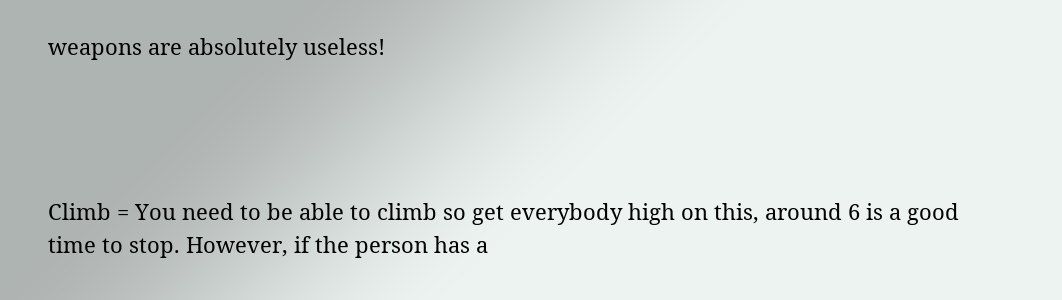weapons are absolutely useless!




Climb = You need to be able to climb so get everybody high on this, around 6 is a good time to stop. However, if the person has a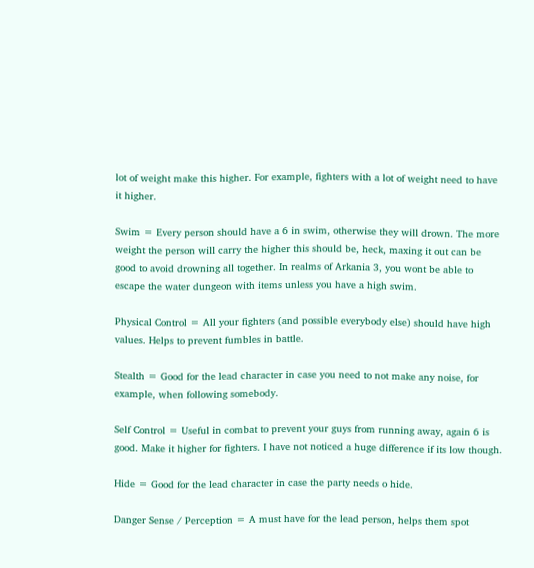lot of weight make this higher. For example, fighters with a lot of weight need to have it higher.

Swim = Every person should have a 6 in swim, otherwise they will drown. The more weight the person will carry the higher this should be, heck, maxing it out can be good to avoid drowning all together. In realms of Arkania 3, you wont be able to escape the water dungeon with items unless you have a high swim.

Physical Control = All your fighters (and possible everybody else) should have high values. Helps to prevent fumbles in battle.

Stealth = Good for the lead character in case you need to not make any noise, for example, when following somebody.

Self Control = Useful in combat to prevent your guys from running away, again 6 is good. Make it higher for fighters. I have not noticed a huge difference if its low though.

Hide = Good for the lead character in case the party needs o hide.

Danger Sense / Perception = A must have for the lead person, helps them spot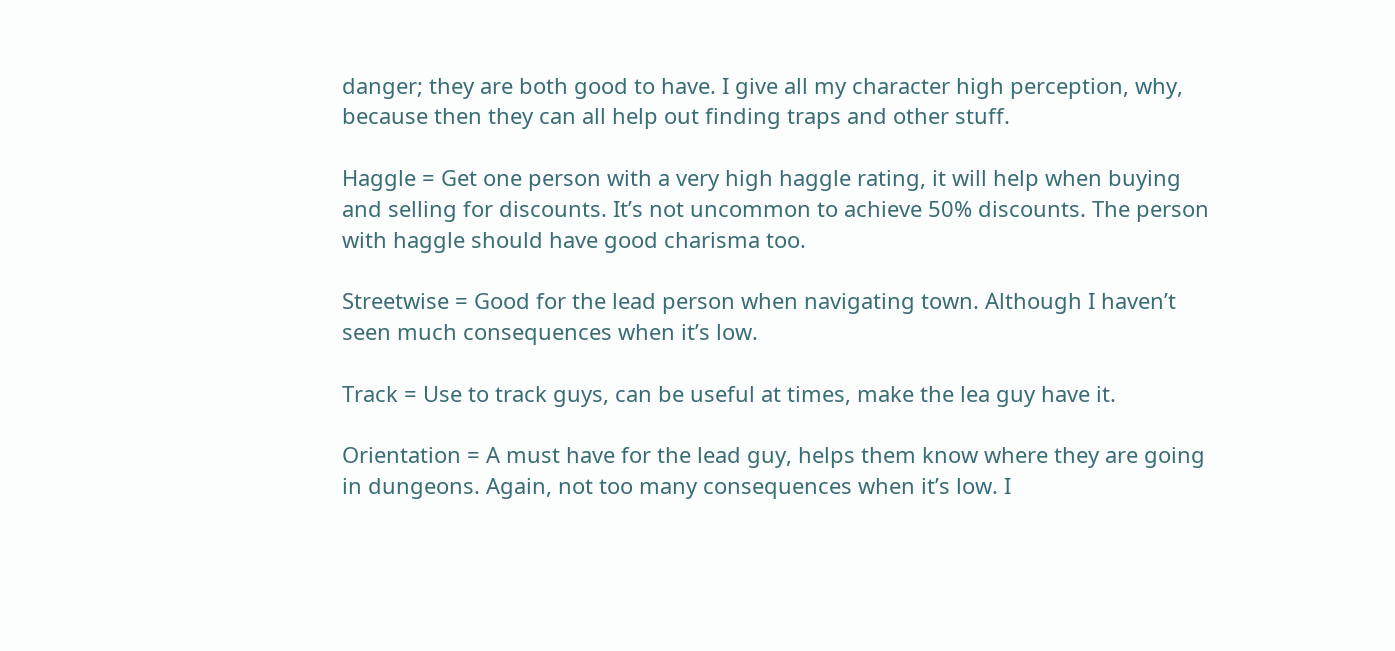danger; they are both good to have. I give all my character high perception, why, because then they can all help out finding traps and other stuff.

Haggle = Get one person with a very high haggle rating, it will help when buying and selling for discounts. It’s not uncommon to achieve 50% discounts. The person with haggle should have good charisma too.

Streetwise = Good for the lead person when navigating town. Although I haven’t seen much consequences when it’s low.

Track = Use to track guys, can be useful at times, make the lea guy have it.

Orientation = A must have for the lead guy, helps them know where they are going in dungeons. Again, not too many consequences when it’s low. I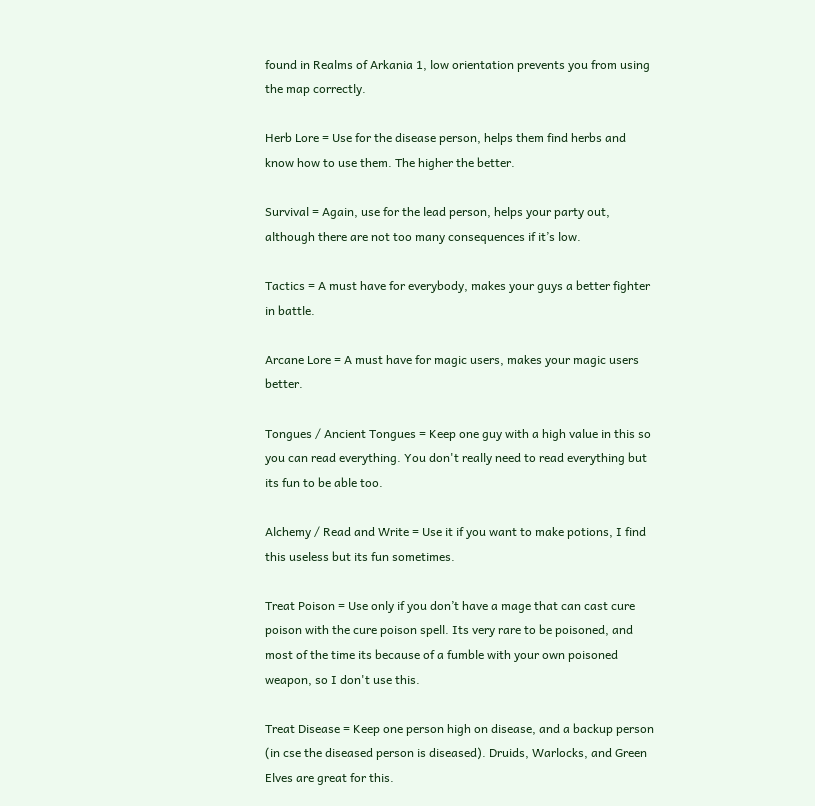found in Realms of Arkania 1, low orientation prevents you from using the map correctly.

Herb Lore = Use for the disease person, helps them find herbs and know how to use them. The higher the better.

Survival = Again, use for the lead person, helps your party out, although there are not too many consequences if it’s low.

Tactics = A must have for everybody, makes your guys a better fighter in battle.

Arcane Lore = A must have for magic users, makes your magic users better.

Tongues / Ancient Tongues = Keep one guy with a high value in this so you can read everything. You don't really need to read everything but its fun to be able too.

Alchemy / Read and Write = Use it if you want to make potions, I find this useless but its fun sometimes.

Treat Poison = Use only if you don’t have a mage that can cast cure poison with the cure poison spell. Its very rare to be poisoned, and most of the time its because of a fumble with your own poisoned weapon, so I don't use this.

Treat Disease = Keep one person high on disease, and a backup person (in cse the diseased person is diseased). Druids, Warlocks, and Green Elves are great for this.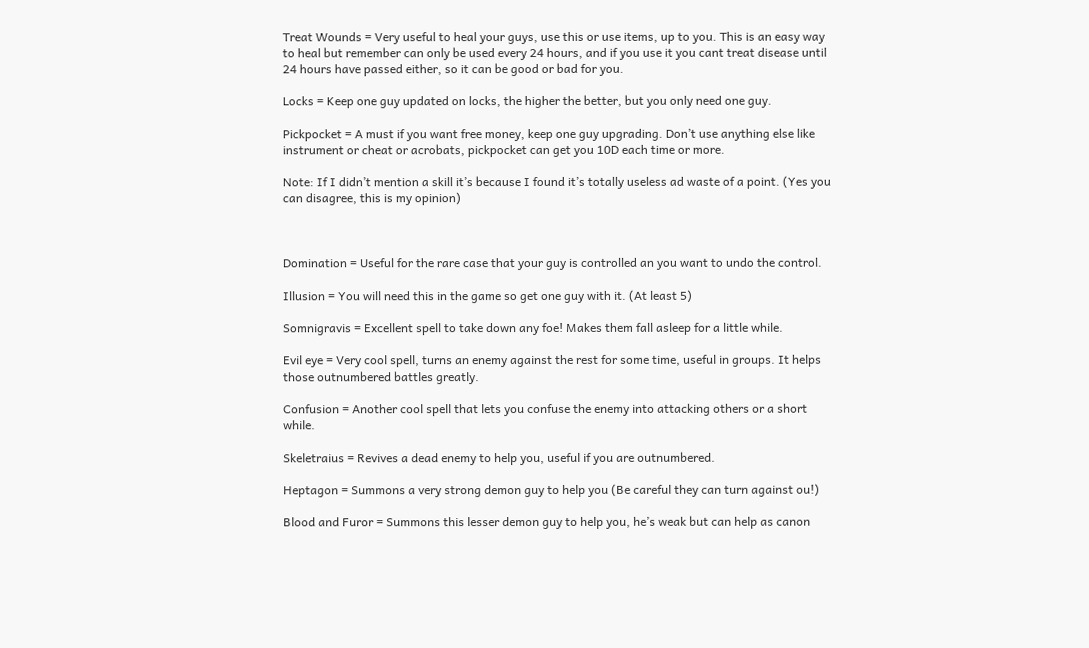Treat Wounds = Very useful to heal your guys, use this or use items, up to you. This is an easy way to heal but remember can only be used every 24 hours, and if you use it you cant treat disease until 24 hours have passed either, so it can be good or bad for you.

Locks = Keep one guy updated on locks, the higher the better, but you only need one guy.

Pickpocket = A must if you want free money, keep one guy upgrading. Don’t use anything else like instrument or cheat or acrobats, pickpocket can get you 10D each time or more.

Note: If I didn’t mention a skill it’s because I found it’s totally useless ad waste of a point. (Yes you can disagree, this is my opinion)



Domination = Useful for the rare case that your guy is controlled an you want to undo the control.

Illusion = You will need this in the game so get one guy with it. (At least 5)

Somnigravis = Excellent spell to take down any foe! Makes them fall asleep for a little while.

Evil eye = Very cool spell, turns an enemy against the rest for some time, useful in groups. It helps those outnumbered battles greatly.

Confusion = Another cool spell that lets you confuse the enemy into attacking others or a short while.

Skeletraius = Revives a dead enemy to help you, useful if you are outnumbered.

Heptagon = Summons a very strong demon guy to help you (Be careful they can turn against ou!)

Blood and Furor = Summons this lesser demon guy to help you, he’s weak but can help as canon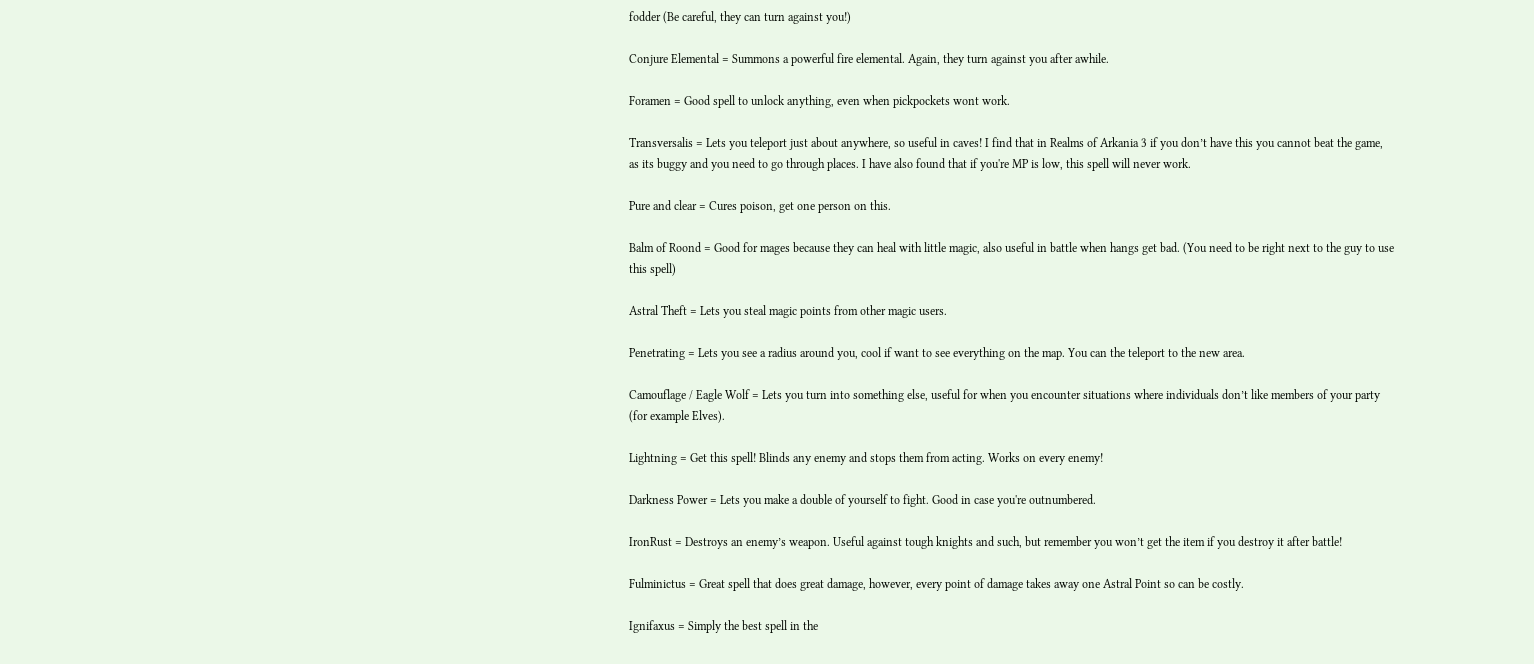fodder (Be careful, they can turn against you!)

Conjure Elemental = Summons a powerful fire elemental. Again, they turn against you after awhile.

Foramen = Good spell to unlock anything, even when pickpockets wont work.

Transversalis = Lets you teleport just about anywhere, so useful in caves! I find that in Realms of Arkania 3 if you don’t have this you cannot beat the game, as its buggy and you need to go through places. I have also found that if you're MP is low, this spell will never work.

Pure and clear = Cures poison, get one person on this.

Balm of Roond = Good for mages because they can heal with little magic, also useful in battle when hangs get bad. (You need to be right next to the guy to use this spell)

Astral Theft = Lets you steal magic points from other magic users.

Penetrating = Lets you see a radius around you, cool if want to see everything on the map. You can the teleport to the new area.

Camouflage / Eagle Wolf = Lets you turn into something else, useful for when you encounter situations where individuals don’t like members of your party (for example Elves).

Lightning = Get this spell! Blinds any enemy and stops them from acting. Works on every enemy!

Darkness Power = Lets you make a double of yourself to fight. Good in case you're outnumbered.

IronRust = Destroys an enemy’s weapon. Useful against tough knights and such, but remember you won’t get the item if you destroy it after battle!

Fulminictus = Great spell that does great damage, however, every point of damage takes away one Astral Point so can be costly.

Ignifaxus = Simply the best spell in the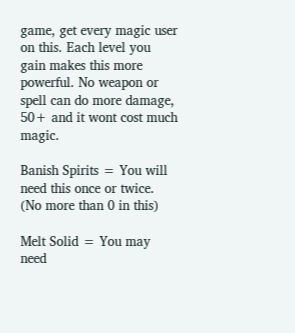game, get every magic user on this. Each level you gain makes this more powerful. No weapon or spell can do more damage, 50+ and it wont cost much magic.

Banish Spirits = You will need this once or twice. (No more than 0 in this)

Melt Solid = You may need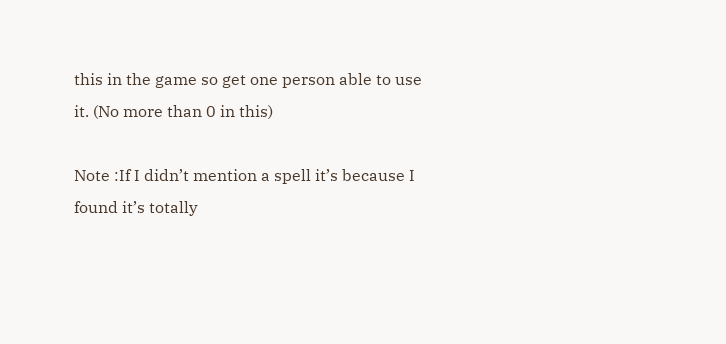this in the game so get one person able to use it. (No more than 0 in this)

Note :If I didn’t mention a spell it’s because I found it’s totally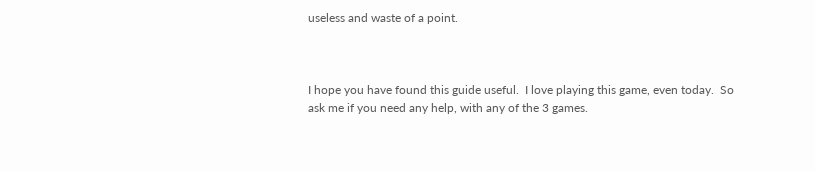useless and waste of a point.



I hope you have found this guide useful.  I love playing this game, even today.  So ask me if you need any help, with any of the 3 games.